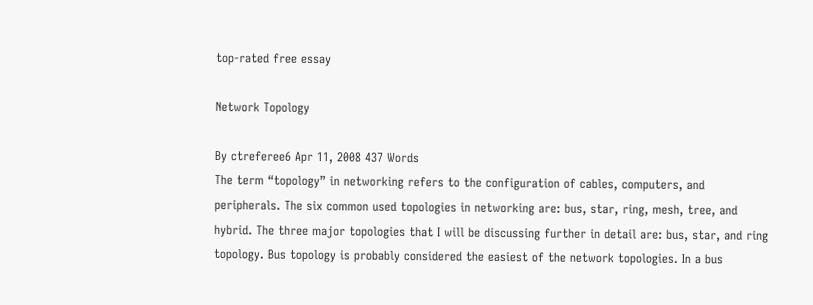top-rated free essay

Network Topology

By ctreferee6 Apr 11, 2008 437 Words
The term “topology” in networking refers to the configuration of cables, computers, and peripherals. The six common used topologies in networking are: bus, star, ring, mesh, tree, and hybrid. The three major topologies that I will be discussing further in detail are: bus, star, and ring topology. Bus topology is probably considered the easiest of the network topologies. In a bus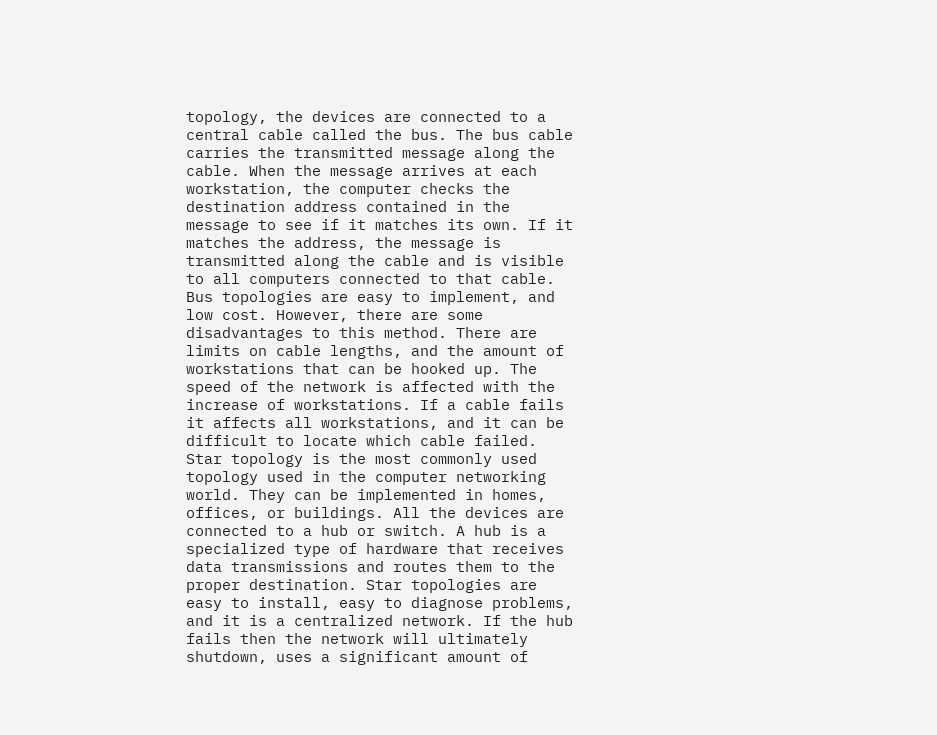topology, the devices are connected to a central cable called the bus. The bus cable carries the transmitted message along the cable. When the message arrives at each workstation, the computer checks the destination address contained in the message to see if it matches its own. If it matches the address, the message is transmitted along the cable and is visible to all computers connected to that cable. Bus topologies are easy to implement, and low cost. However, there are some disadvantages to this method. There are limits on cable lengths, and the amount of workstations that can be hooked up. The speed of the network is affected with the increase of workstations. If a cable fails it affects all workstations, and it can be difficult to locate which cable failed. Star topology is the most commonly used topology used in the computer networking world. They can be implemented in homes, offices, or buildings. All the devices are connected to a hub or switch. A hub is a specialized type of hardware that receives data transmissions and routes them to the proper destination. Star topologies are easy to install, easy to diagnose problems, and it is a centralized network. If the hub fails then the network will ultimately shutdown, uses a significant amount of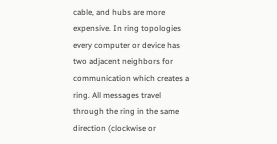cable, and hubs are more expensive. In ring topologies every computer or device has two adjacent neighbors for communication which creates a ring. All messages travel through the ring in the same direction (clockwise or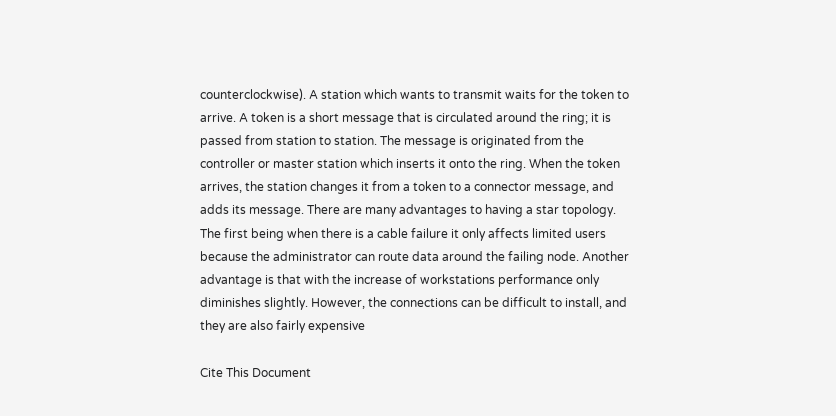counterclockwise). A station which wants to transmit waits for the token to arrive. A token is a short message that is circulated around the ring; it is passed from station to station. The message is originated from the controller or master station which inserts it onto the ring. When the token arrives, the station changes it from a token to a connector message, and adds its message. There are many advantages to having a star topology. The first being when there is a cable failure it only affects limited users because the administrator can route data around the failing node. Another advantage is that with the increase of workstations performance only diminishes slightly. However, the connections can be difficult to install, and they are also fairly expensive

Cite This Document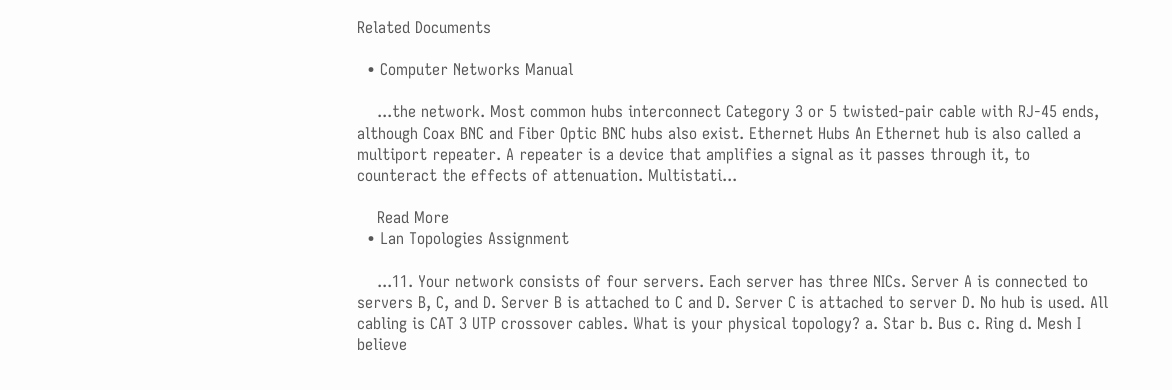Related Documents

  • Computer Networks Manual

    ...the network. Most common hubs interconnect Category 3 or 5 twisted-pair cable with RJ-45 ends, although Coax BNC and Fiber Optic BNC hubs also exist. Ethernet Hubs An Ethernet hub is also called a multiport repeater. A repeater is a device that amplifies a signal as it passes through it, to counteract the effects of attenuation. Multistati...

    Read More
  • Lan Topologies Assignment

    ...11. Your network consists of four servers. Each server has three NICs. Server A is connected to servers B, C, and D. Server B is attached to C and D. Server C is attached to server D. No hub is used. All cabling is CAT 3 UTP crossover cables. What is your physical topology? a. Star b. Bus c. Ring d. Mesh I believe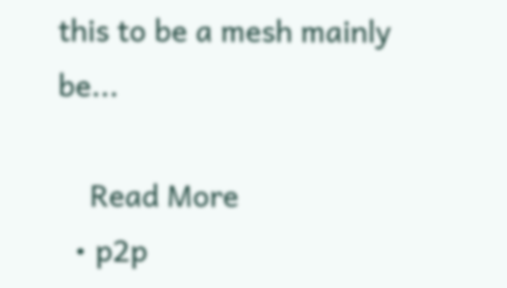this to be a mesh mainly be...

    Read More
  • p2p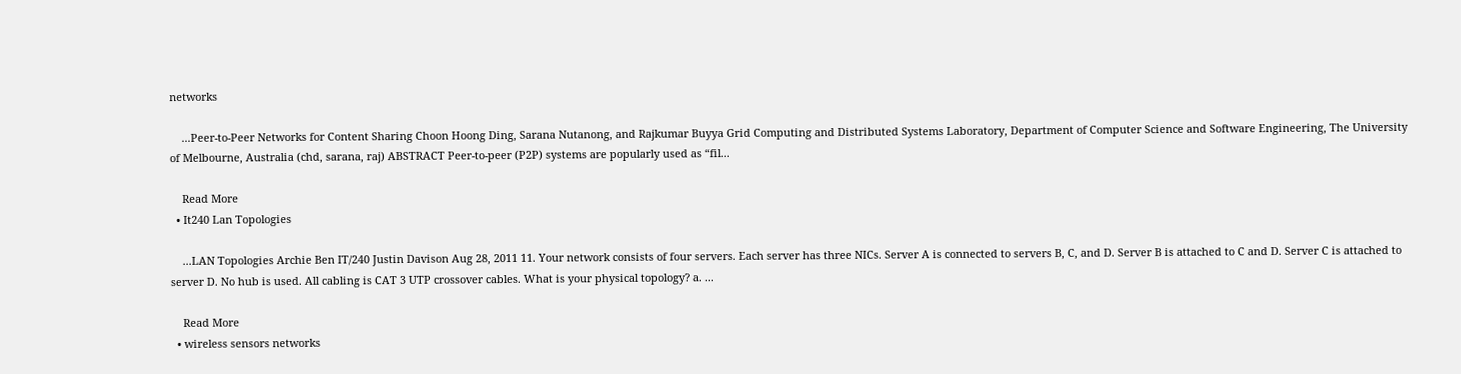networks

    ...Peer-to-Peer Networks for Content Sharing Choon Hoong Ding, Sarana Nutanong, and Rajkumar Buyya Grid Computing and Distributed Systems Laboratory, Department of Computer Science and Software Engineering, The University of Melbourne, Australia (chd, sarana, raj) ABSTRACT Peer-to-peer (P2P) systems are popularly used as “fil...

    Read More
  • It240 Lan Topologies

    ...LAN Topologies Archie Ben IT/240 Justin Davison Aug 28, 2011 11. Your network consists of four servers. Each server has three NICs. Server A is connected to servers B, C, and D. Server B is attached to C and D. Server C is attached to server D. No hub is used. All cabling is CAT 3 UTP crossover cables. What is your physical topology? a. ...

    Read More
  • wireless sensors networks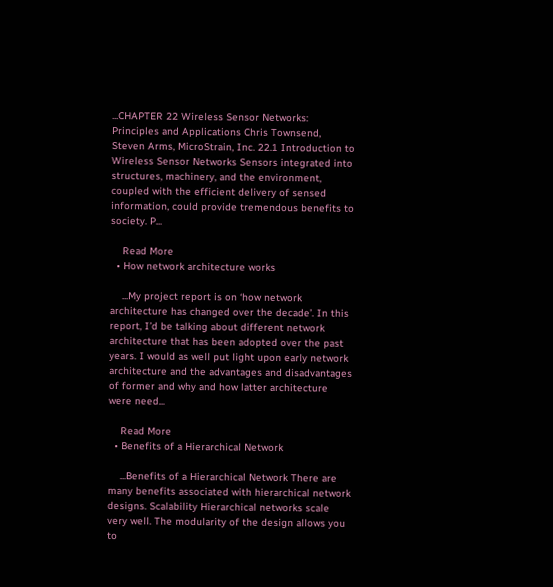...CHAPTER 22 Wireless Sensor Networks: Principles and Applications Chris Townsend, Steven Arms, MicroStrain, Inc. 22.1 Introduction to Wireless Sensor Networks Sensors integrated into structures, machinery, and the environment, coupled with the efficient delivery of sensed information, could provide tremendous benefits to society. P...

    Read More
  • How network architecture works

    ...My project report is on ‘how network architecture has changed over the decade’. In this report, I’d be talking about different network architecture that has been adopted over the past years. I would as well put light upon early network architecture and the advantages and disadvantages of former and why and how latter architecture were need...

    Read More
  • Benefits of a Hierarchical Network

    ...Benefits of a Hierarchical Network There are many benefits associated with hierarchical network designs. Scalability Hierarchical networks scale very well. The modularity of the design allows you to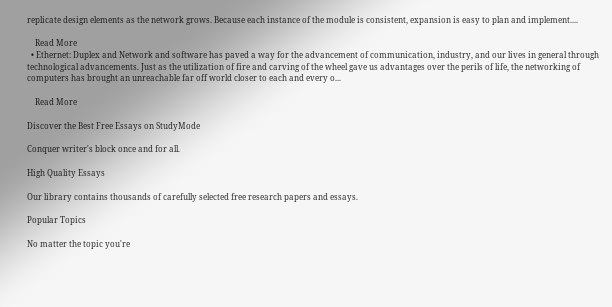replicate design elements as the network grows. Because each instance of the module is consistent, expansion is easy to plan and implement....

    Read More
  • Ethernet: Duplex and Network and software has paved a way for the advancement of communication, industry, and our lives in general through technological advancements. Just as the utilization of fire and carving of the wheel gave us advantages over the perils of life, the networking of computers has brought an unreachable far off world closer to each and every o...

    Read More

Discover the Best Free Essays on StudyMode

Conquer writer's block once and for all.

High Quality Essays

Our library contains thousands of carefully selected free research papers and essays.

Popular Topics

No matter the topic you're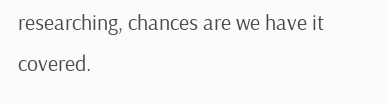researching, chances are we have it covered.